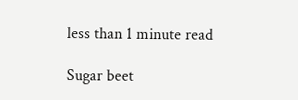less than 1 minute read

Sugar beet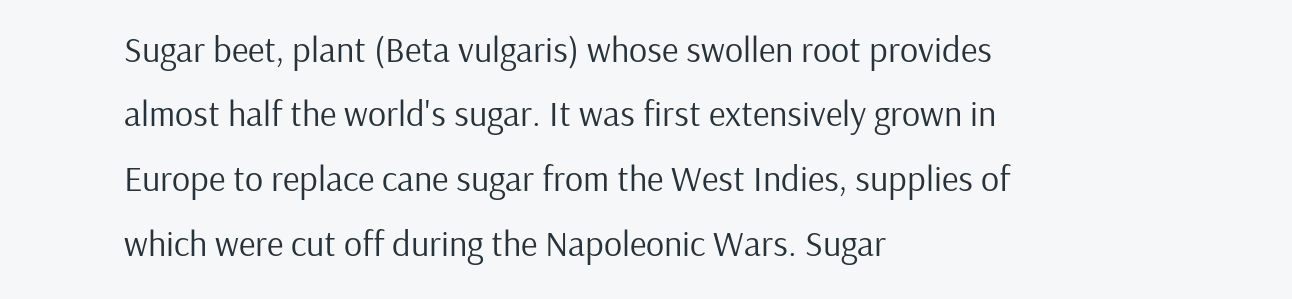Sugar beet, plant (Beta vulgaris) whose swollen root provides almost half the world's sugar. It was first extensively grown in Europe to replace cane sugar from the West Indies, supplies of which were cut off during the Napoleonic Wars. Sugar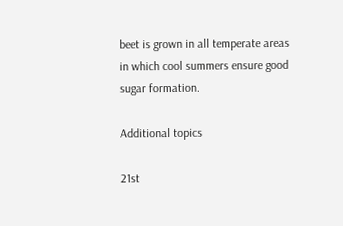beet is grown in all temperate areas in which cool summers ensure good sugar formation.

Additional topics

21st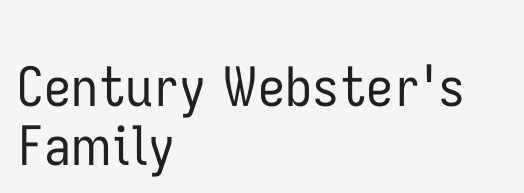Century Webster's Family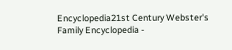Encyclopedia21st Century Webster's Family Encyclopedia -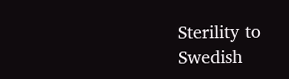Sterility to Swedish